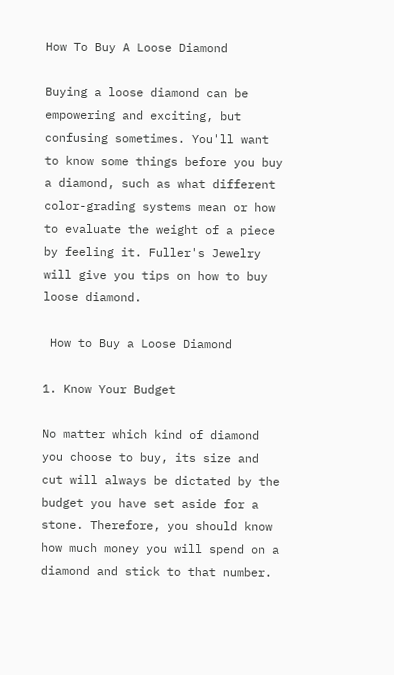How To Buy A Loose Diamond

Buying a loose diamond can be empowering and exciting, but confusing sometimes. You'll want to know some things before you buy a diamond, such as what different color-grading systems mean or how to evaluate the weight of a piece by feeling it. Fuller's Jewelry will give you tips on how to buy loose diamond.

 How to Buy a Loose Diamond

1. Know Your Budget

No matter which kind of diamond you choose to buy, its size and cut will always be dictated by the budget you have set aside for a stone. Therefore, you should know how much money you will spend on a diamond and stick to that number.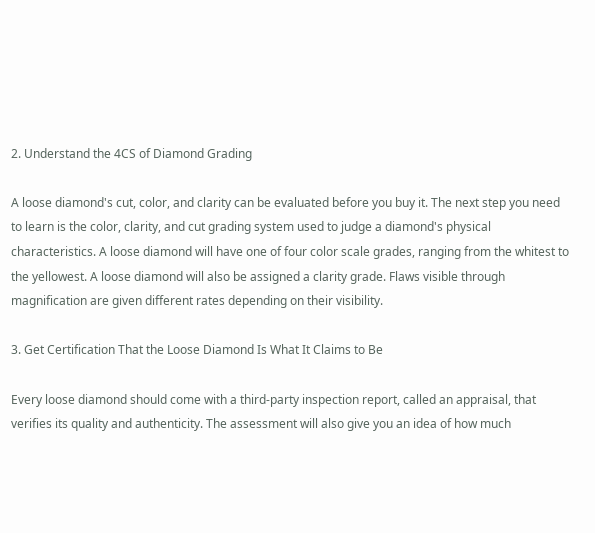2. Understand the 4CS of Diamond Grading

A loose diamond's cut, color, and clarity can be evaluated before you buy it. The next step you need to learn is the color, clarity, and cut grading system used to judge a diamond's physical characteristics. A loose diamond will have one of four color scale grades, ranging from the whitest to the yellowest. A loose diamond will also be assigned a clarity grade. Flaws visible through magnification are given different rates depending on their visibility.

3. Get Certification That the Loose Diamond Is What It Claims to Be

Every loose diamond should come with a third-party inspection report, called an appraisal, that verifies its quality and authenticity. The assessment will also give you an idea of how much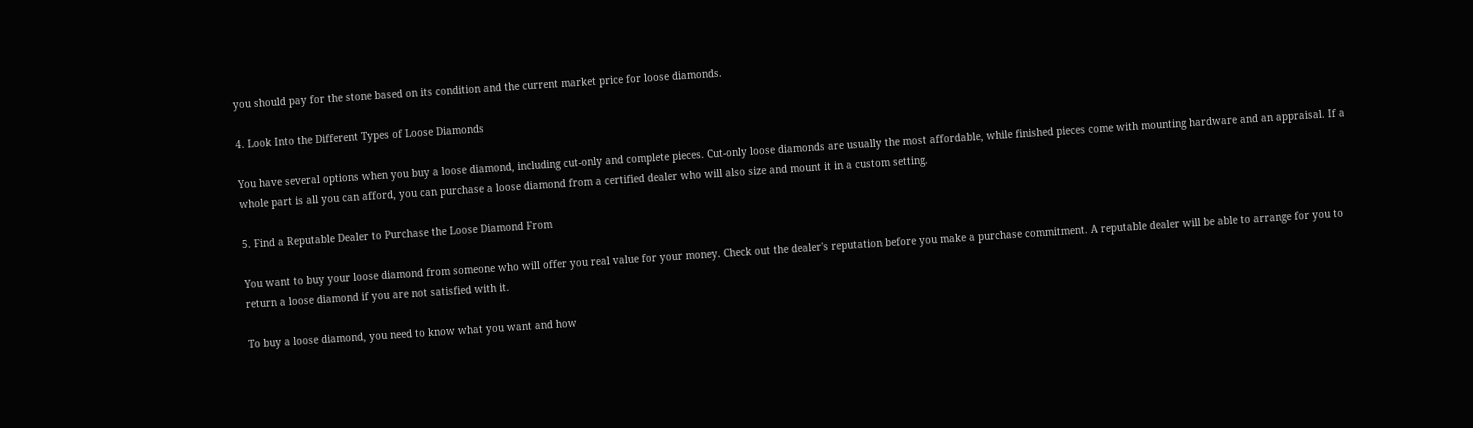you should pay for the stone based on its condition and the current market price for loose diamonds.

4. Look Into the Different Types of Loose Diamonds

You have several options when you buy a loose diamond, including cut-only and complete pieces. Cut-only loose diamonds are usually the most affordable, while finished pieces come with mounting hardware and an appraisal. If a whole part is all you can afford, you can purchase a loose diamond from a certified dealer who will also size and mount it in a custom setting.

5. Find a Reputable Dealer to Purchase the Loose Diamond From

You want to buy your loose diamond from someone who will offer you real value for your money. Check out the dealer's reputation before you make a purchase commitment. A reputable dealer will be able to arrange for you to return a loose diamond if you are not satisfied with it.

To buy a loose diamond, you need to know what you want and how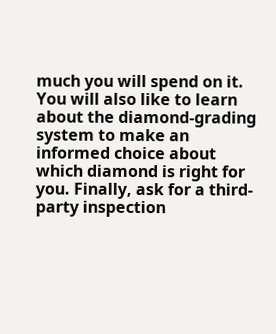much you will spend on it. You will also like to learn about the diamond-grading system to make an informed choice about which diamond is right for you. Finally, ask for a third-party inspection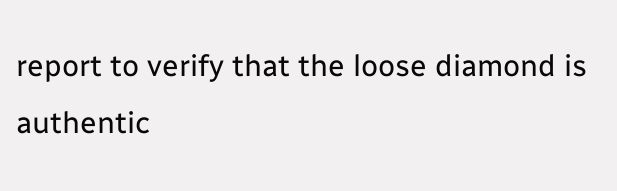report to verify that the loose diamond is authentic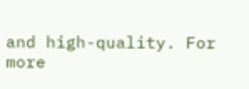and high-quality. For more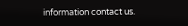information contact us.